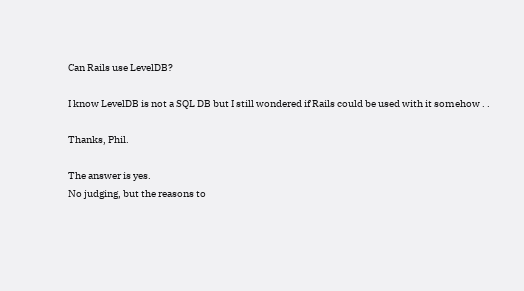Can Rails use LevelDB?

I know LevelDB is not a SQL DB but I still wondered if Rails could be used with it somehow . .

Thanks, Phil.

The answer is yes.
No judging, but the reasons to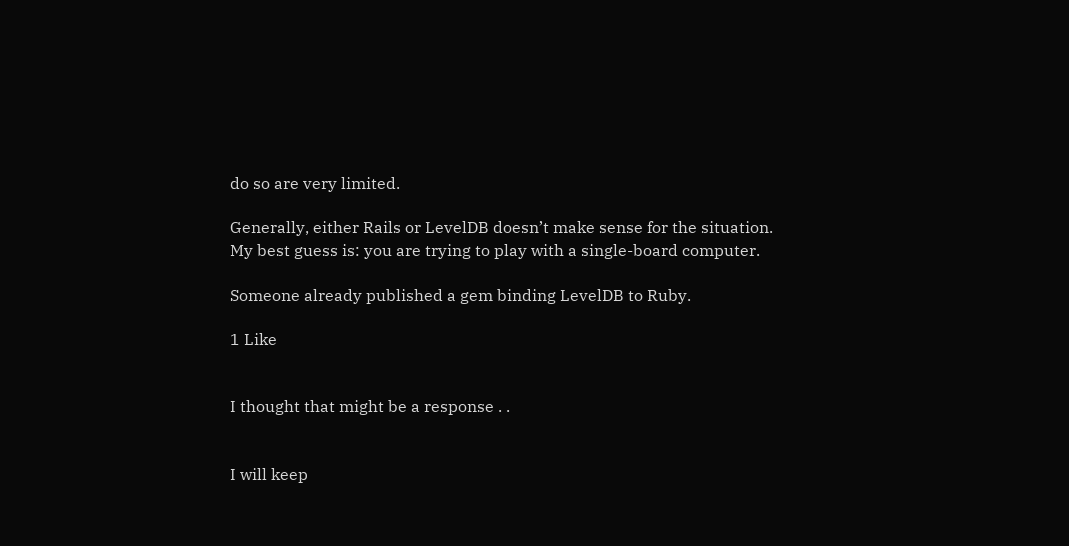do so are very limited.

Generally, either Rails or LevelDB doesn’t make sense for the situation.
My best guess is: you are trying to play with a single-board computer.

Someone already published a gem binding LevelDB to Ruby.

1 Like


I thought that might be a response . .


I will keep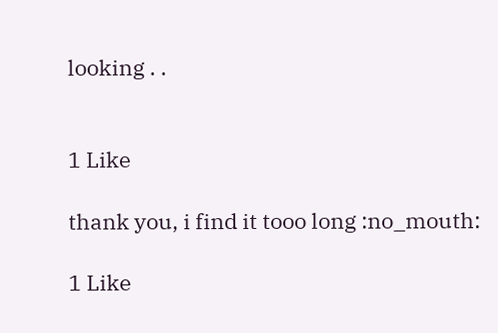looking . .


1 Like

thank you, i find it tooo long :no_mouth:

1 Like